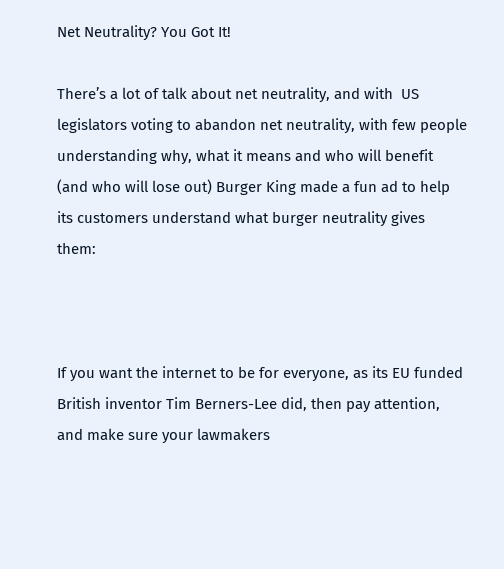Net Neutrality? You Got It!

There’s a lot of talk about net neutrality, and with  US legislators voting to abandon net neutrality, with few people understanding why, what it means and who will benefit (and who will lose out) Burger King made a fun ad to help its customers understand what burger neutrality gives them:



If you want the internet to be for everyone, as its EU funded British inventor Tim Berners-Lee did, then pay attention, and make sure your lawmakers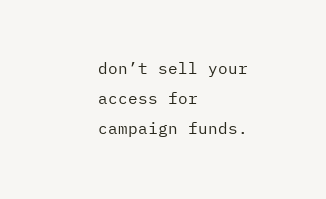don’t sell your access for campaign funds.